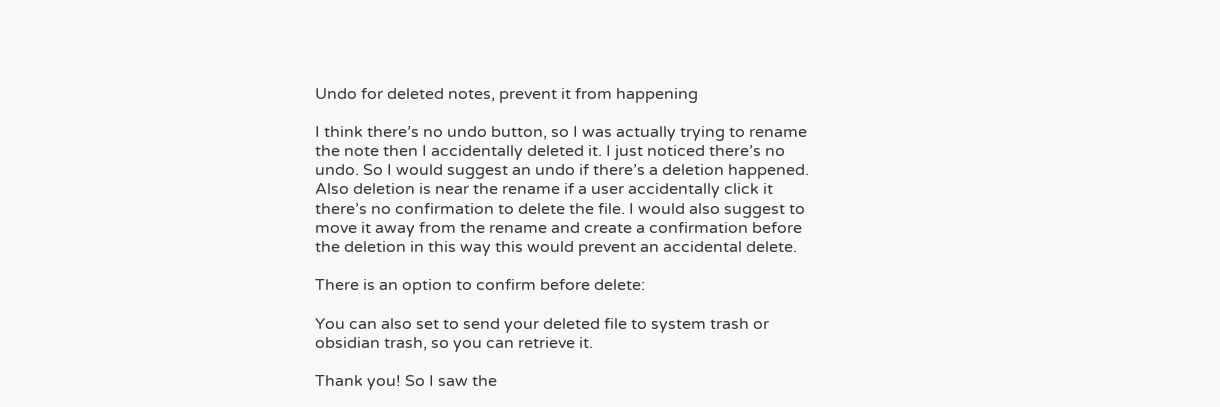Undo for deleted notes, prevent it from happening

I think there’s no undo button, so I was actually trying to rename the note then I accidentally deleted it. I just noticed there’s no undo. So I would suggest an undo if there’s a deletion happened. Also deletion is near the rename if a user accidentally click it there’s no confirmation to delete the file. I would also suggest to move it away from the rename and create a confirmation before the deletion in this way this would prevent an accidental delete.

There is an option to confirm before delete:

You can also set to send your deleted file to system trash or obsidian trash, so you can retrieve it.

Thank you! So I saw the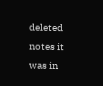deleted notes it was in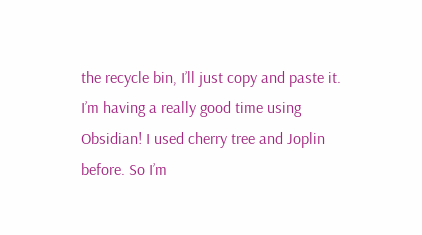the recycle bin, I’ll just copy and paste it.
I’m having a really good time using Obsidian! I used cherry tree and Joplin before. So I’m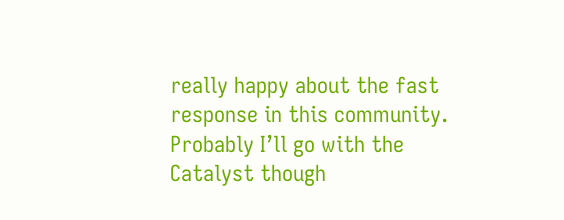really happy about the fast response in this community. Probably I’ll go with the Catalyst though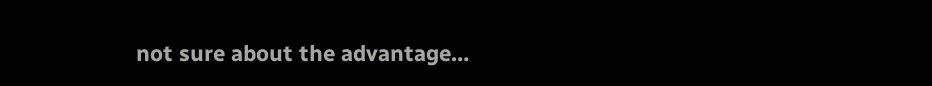not sure about the advantage…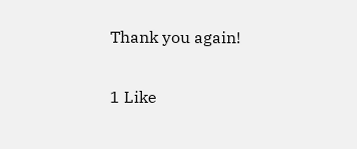Thank you again!

1 Like